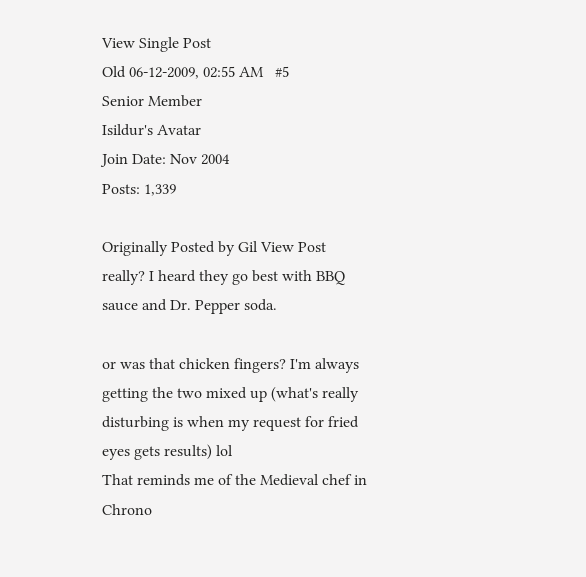View Single Post
Old 06-12-2009, 02:55 AM   #5
Senior Member
Isildur's Avatar
Join Date: Nov 2004
Posts: 1,339

Originally Posted by Gil View Post
really? I heard they go best with BBQ sauce and Dr. Pepper soda.

or was that chicken fingers? I'm always getting the two mixed up (what's really disturbing is when my request for fried eyes gets results) lol
That reminds me of the Medieval chef in Chrono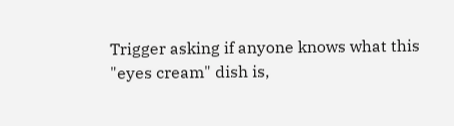Trigger asking if anyone knows what this "eyes cream" dish is,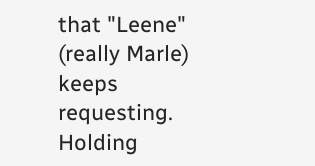that "Leene" (really Marle) keeps requesting.
Holding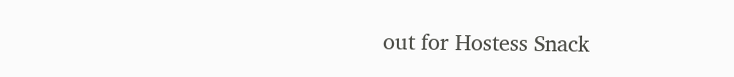out for Hostess Snack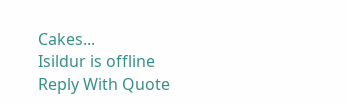Cakes...
Isildur is offline   Reply With Quote